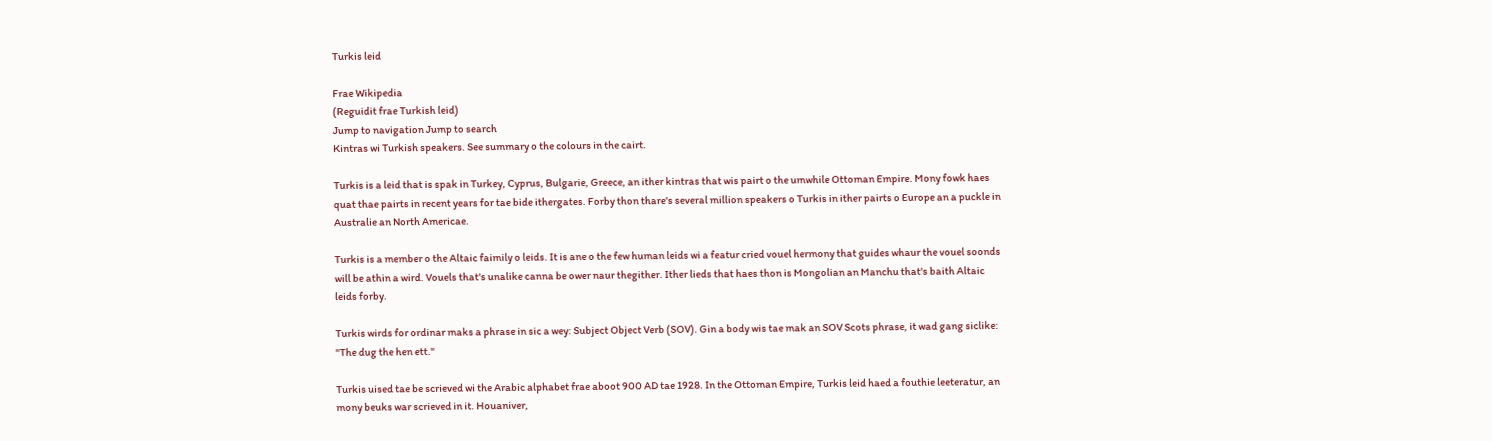Turkis leid

Frae Wikipedia
(Reguidit frae Turkish leid)
Jump to navigation Jump to search
Kintras wi Turkish speakers. See summary o the colours in the cairt.

Turkis is a leid that is spak in Turkey, Cyprus, Bulgarie, Greece, an ither kintras that wis pairt o the umwhile Ottoman Empire. Mony fowk haes quat thae pairts in recent years for tae bide ithergates. Forby thon thare's several million speakers o Turkis in ither pairts o Europe an a puckle in Australie an North Americae.

Turkis is a member o the Altaic faimily o leids. It is ane o the few human leids wi a featur cried vouel hermony that guides whaur the vouel soonds will be athin a wird. Vouels that's unalike canna be ower naur thegither. Ither lieds that haes thon is Mongolian an Manchu that's baith Altaic leids forby.

Turkis wirds for ordinar maks a phrase in sic a wey: Subject Object Verb (SOV). Gin a body wis tae mak an SOV Scots phrase, it wad gang siclike: "The dug the hen ett."

Turkis uised tae be scrieved wi the Arabic alphabet frae aboot 900 AD tae 1928. In the Ottoman Empire, Turkis leid haed a fouthie leeteratur, an mony beuks war scrieved in it. Houaniver,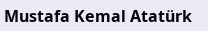Mustafa Kemal Atatürk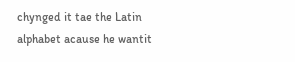chynged it tae the Latin alphabet acause he wantit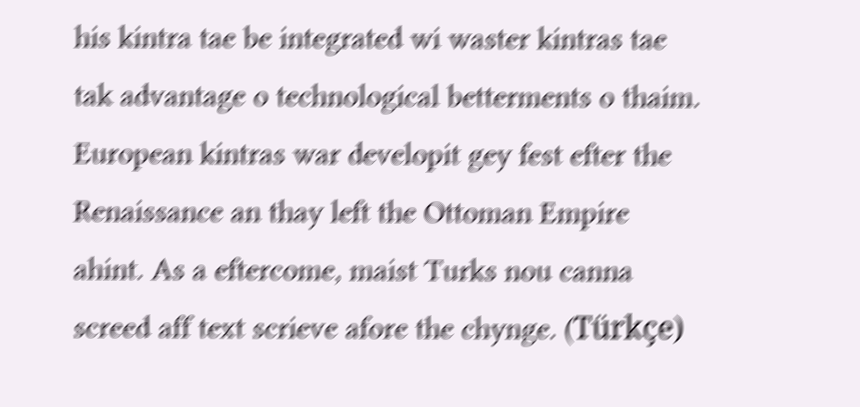his kintra tae be integrated wi waster kintras tae tak advantage o technological betterments o thaim. European kintras war developit gey fest efter the Renaissance an thay left the Ottoman Empire ahint. As a eftercome, maist Turks nou canna screed aff text scrieve afore the chynge. (Türkçe)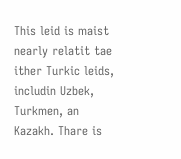This leid is maist nearly relatit tae ither Turkic leids, includin Uzbek, Turkmen, an Kazakh. Thare is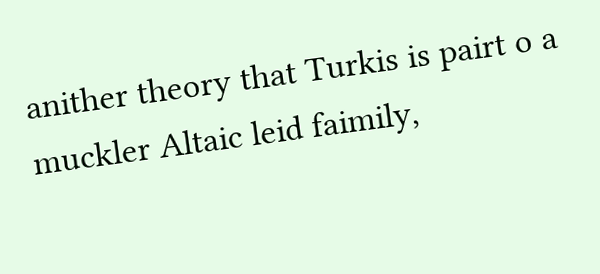anither theory that Turkis is pairt o a muckler Altaic leid faimily,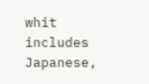whit includes Japanese,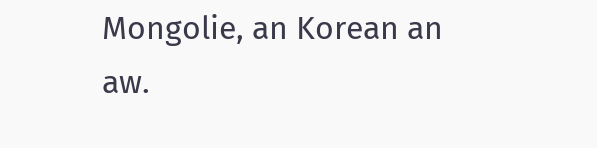Mongolie, an Korean an aw.